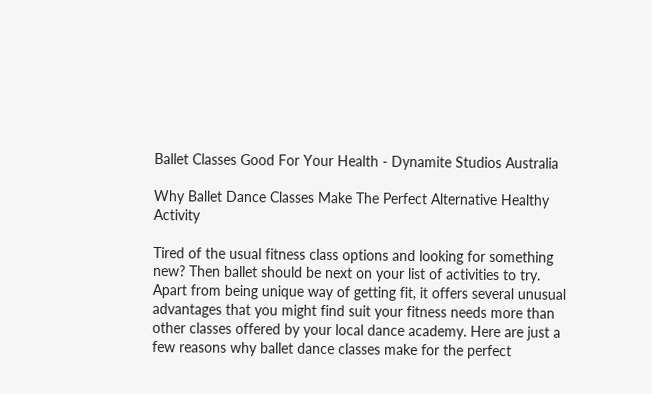Ballet Classes Good For Your Health - Dynamite Studios Australia

Why Ballet Dance Classes Make The Perfect Alternative Healthy Activity

Tired of the usual fitness class options and looking for something new? Then ballet should be next on your list of activities to try. Apart from being unique way of getting fit, it offers several unusual advantages that you might find suit your fitness needs more than other classes offered by your local dance academy. Here are just a few reasons why ballet dance classes make for the perfect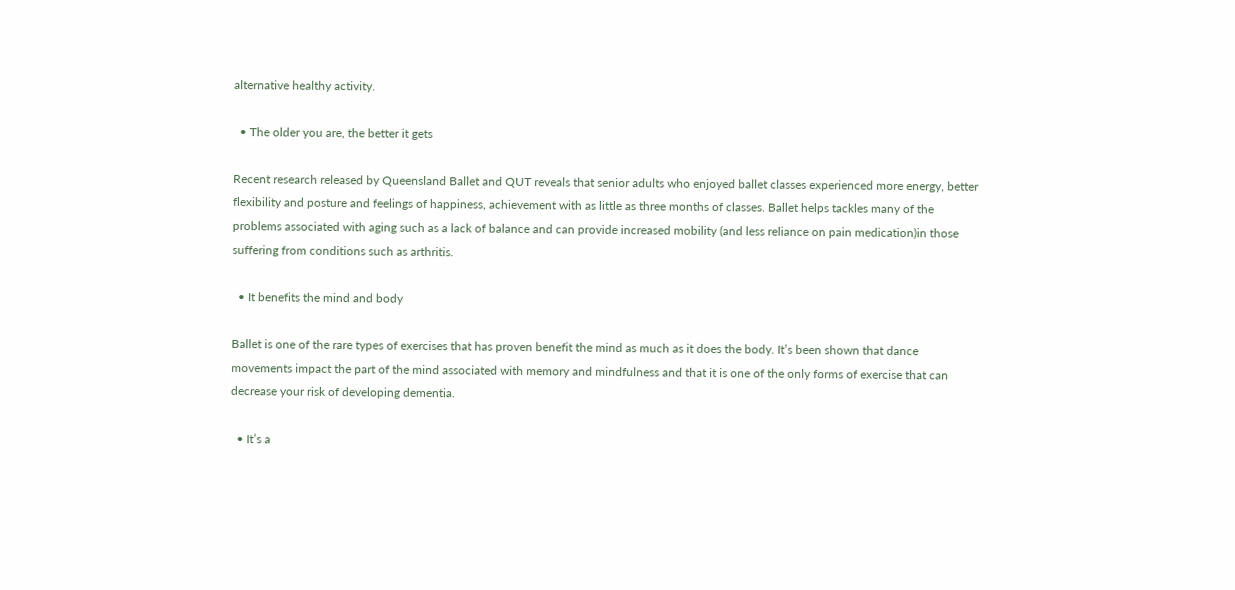alternative healthy activity.

  • The older you are, the better it gets

Recent research released by Queensland Ballet and QUT reveals that senior adults who enjoyed ballet classes experienced more energy, better flexibility and posture and feelings of happiness, achievement with as little as three months of classes. Ballet helps tackles many of the problems associated with aging such as a lack of balance and can provide increased mobility (and less reliance on pain medication)in those suffering from conditions such as arthritis.

  • It benefits the mind and body

Ballet is one of the rare types of exercises that has proven benefit the mind as much as it does the body. It’s been shown that dance movements impact the part of the mind associated with memory and mindfulness and that it is one of the only forms of exercise that can decrease your risk of developing dementia.

  • It’s a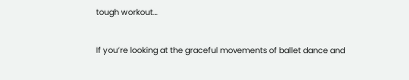tough workout…

If you’re looking at the graceful movements of ballet dance and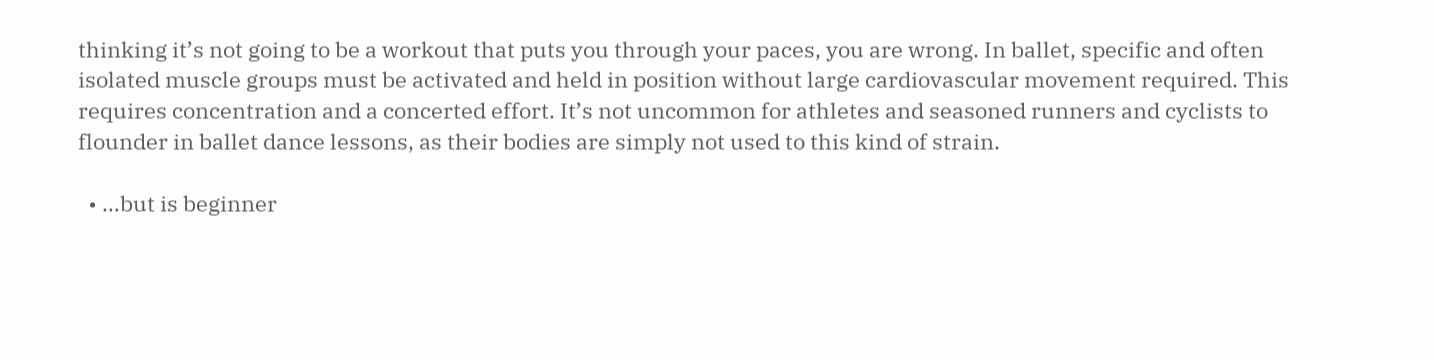thinking it’s not going to be a workout that puts you through your paces, you are wrong. In ballet, specific and often isolated muscle groups must be activated and held in position without large cardiovascular movement required. This requires concentration and a concerted effort. It’s not uncommon for athletes and seasoned runners and cyclists to flounder in ballet dance lessons, as their bodies are simply not used to this kind of strain.

  • …but is beginner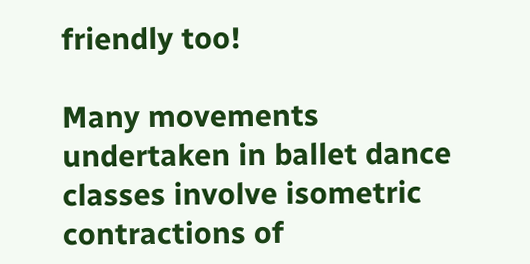friendly too!

Many movements undertaken in ballet dance classes involve isometric contractions of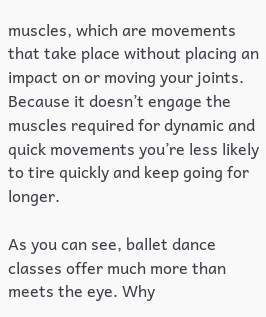muscles, which are movements that take place without placing an impact on or moving your joints. Because it doesn’t engage the muscles required for dynamic and quick movements you’re less likely to tire quickly and keep going for longer.

As you can see, ballet dance classes offer much more than meets the eye. Why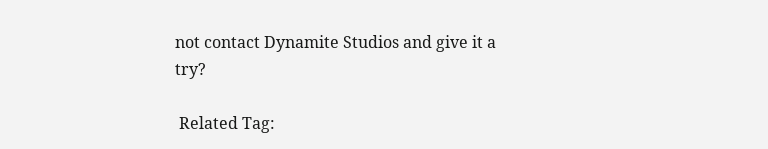not contact Dynamite Studios and give it a try?

 Related Tag: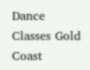Dance Classes Gold Coast